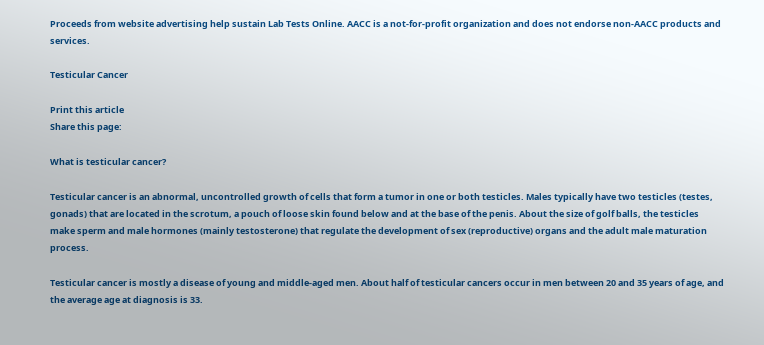Proceeds from website advertising help sustain Lab Tests Online. AACC is a not-for-profit organization and does not endorse non-AACC products and services.

Testicular Cancer

Print this article
Share this page:

What is testicular cancer?

Testicular cancer is an abnormal, uncontrolled growth of cells that form a tumor in one or both testicles. Males typically have two testicles (testes, gonads) that are located in the scrotum, a pouch of loose skin found below and at the base of the penis. About the size of golf balls, the testicles make sperm and male hormones (mainly testosterone) that regulate the development of sex (reproductive) organs and the adult male maturation process.

Testicular cancer is mostly a disease of young and middle-aged men. About half of testicular cancers occur in men between 20 and 35 years of age, and the average age at diagnosis is 33.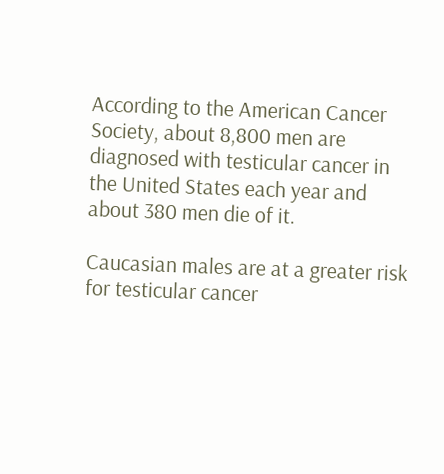According to the American Cancer Society, about 8,800 men are diagnosed with testicular cancer in the United States each year and about 380 men die of it.

Caucasian males are at a greater risk for testicular cancer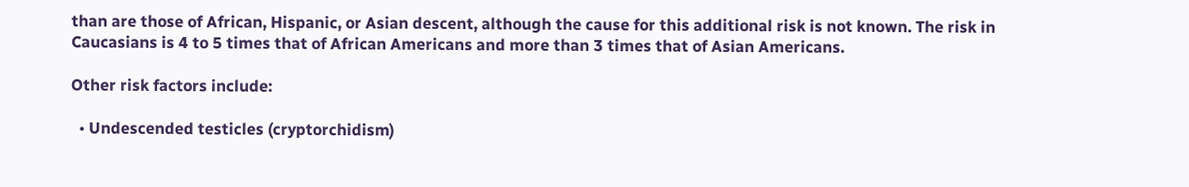than are those of African, Hispanic, or Asian descent, although the cause for this additional risk is not known. The risk in Caucasians is 4 to 5 times that of African Americans and more than 3 times that of Asian Americans.

Other risk factors include:

  • Undescended testicles (cryptorchidism)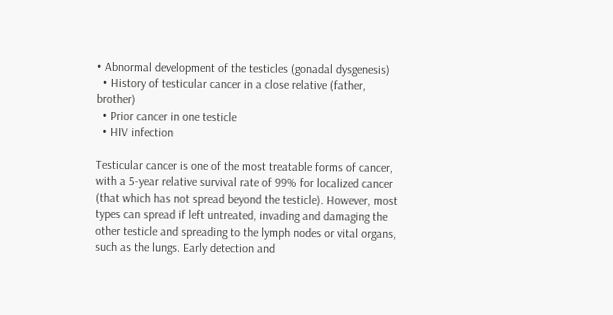• Abnormal development of the testicles (gonadal dysgenesis)
  • History of testicular cancer in a close relative (father, brother)
  • Prior cancer in one testicle
  • HIV infection

Testicular cancer is one of the most treatable forms of cancer, with a 5-year relative survival rate of 99% for localized cancer (that which has not spread beyond the testicle). However, most types can spread if left untreated, invading and damaging the other testicle and spreading to the lymph nodes or vital organs, such as the lungs. Early detection and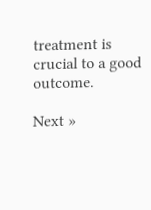treatment is crucial to a good outcome.

Next »